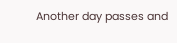Another day passes and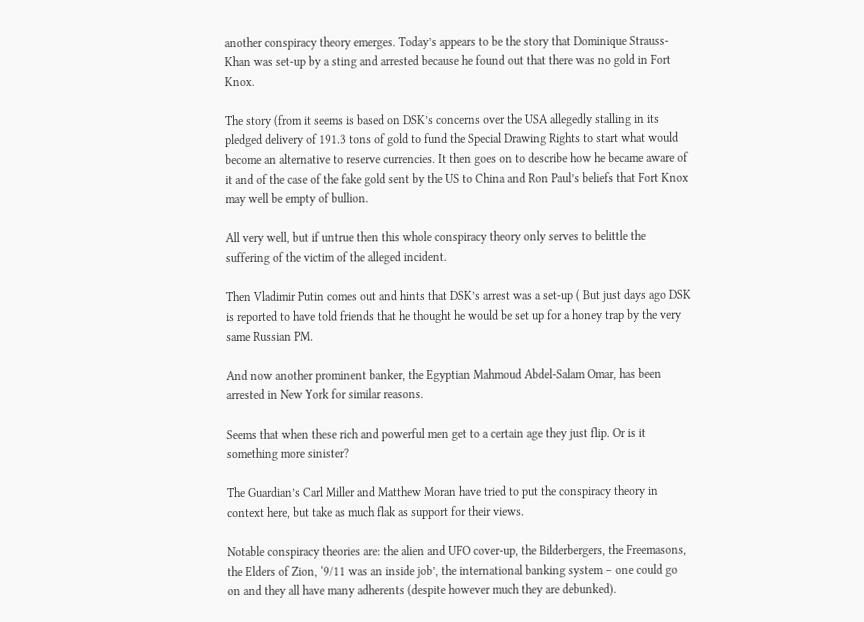another conspiracy theory emerges. Today’s appears to be the story that Dominique Strauss-Khan was set-up by a sting and arrested because he found out that there was no gold in Fort Knox.

The story (from it seems is based on DSK’s concerns over the USA allegedly stalling in its pledged delivery of 191.3 tons of gold to fund the Special Drawing Rights to start what would become an alternative to reserve currencies. It then goes on to describe how he became aware of it and of the case of the fake gold sent by the US to China and Ron Paul’s beliefs that Fort Knox may well be empty of bullion.

All very well, but if untrue then this whole conspiracy theory only serves to belittle the suffering of the victim of the alleged incident.

Then Vladimir Putin comes out and hints that DSK’s arrest was a set-up ( But just days ago DSK is reported to have told friends that he thought he would be set up for a honey trap by the very same Russian PM.

And now another prominent banker, the Egyptian Mahmoud Abdel-Salam Omar, has been arrested in New York for similar reasons.

Seems that when these rich and powerful men get to a certain age they just flip. Or is it something more sinister?

The Guardian’s Carl Miller and Matthew Moran have tried to put the conspiracy theory in context here, but take as much flak as support for their views.

Notable conspiracy theories are: the alien and UFO cover-up, the Bilderbergers, the Freemasons, the Elders of Zion, ‘9/11 was an inside job’, the international banking system – one could go on and they all have many adherents (despite however much they are debunked).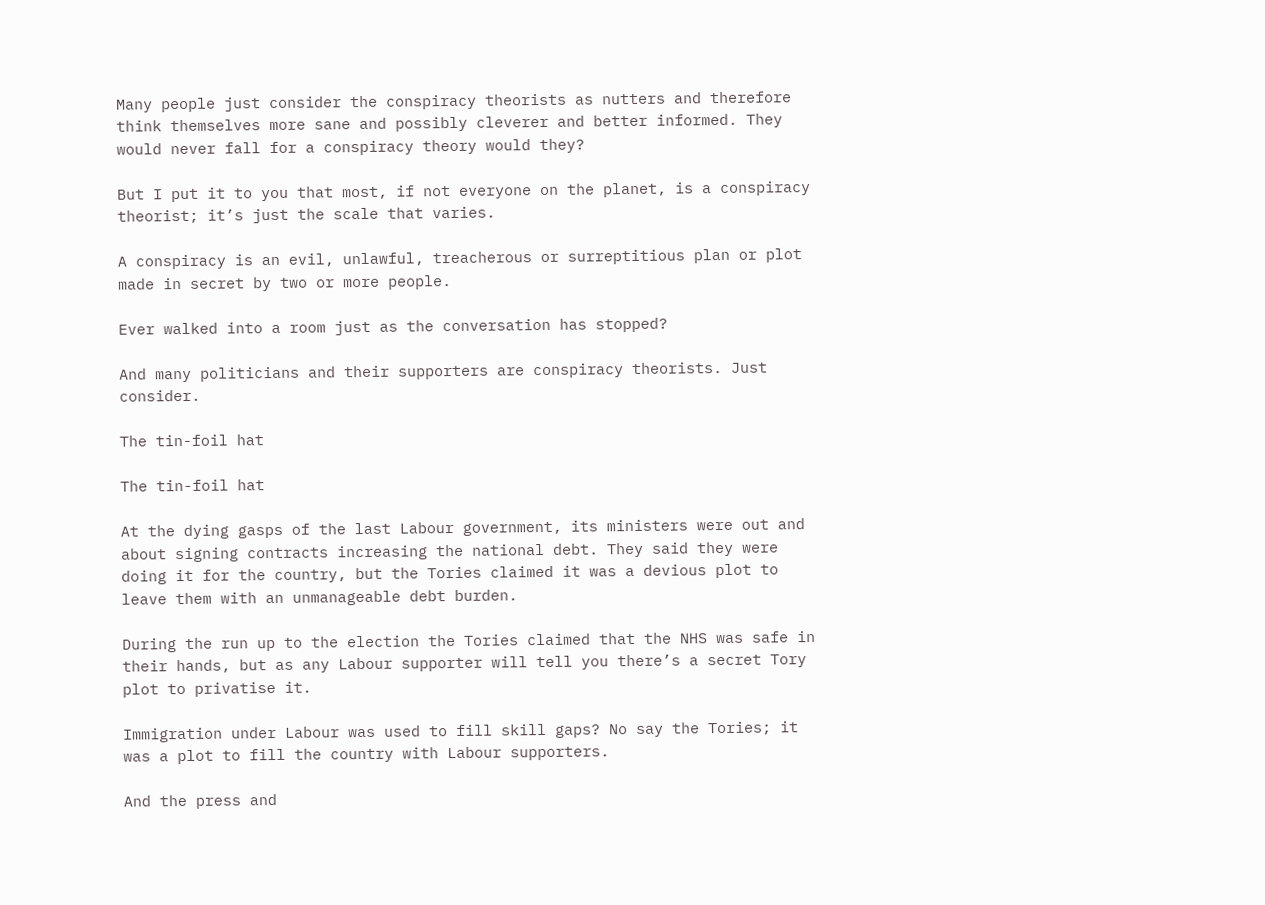Many people just consider the conspiracy theorists as nutters and therefore think themselves more sane and possibly cleverer and better informed. They would never fall for a conspiracy theory would they?

But I put it to you that most, if not everyone on the planet, is a conspiracy theorist; it’s just the scale that varies.

A conspiracy is an evil, unlawful, treacherous or surreptitious plan or plot made in secret by two or more people.

Ever walked into a room just as the conversation has stopped?

And many politicians and their supporters are conspiracy theorists. Just consider.

The tin-foil hat

The tin-foil hat

At the dying gasps of the last Labour government, its ministers were out and about signing contracts increasing the national debt. They said they were doing it for the country, but the Tories claimed it was a devious plot to leave them with an unmanageable debt burden.

During the run up to the election the Tories claimed that the NHS was safe in their hands, but as any Labour supporter will tell you there’s a secret Tory plot to privatise it.

Immigration under Labour was used to fill skill gaps? No say the Tories; it was a plot to fill the country with Labour supporters.

And the press and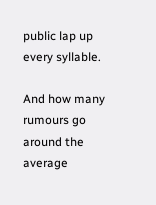public lap up every syllable.

And how many rumours go around the average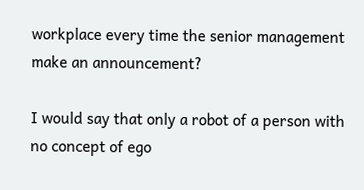workplace every time the senior management make an announcement?

I would say that only a robot of a person with no concept of ego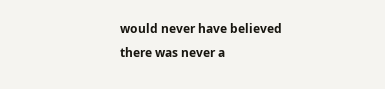would never have believed there was never a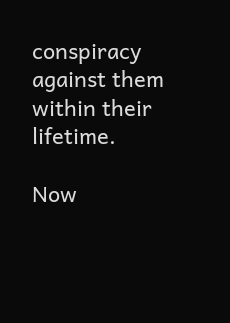conspiracy against them within their lifetime.

Now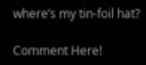where’s my tin-foil hat?

Comment Here!